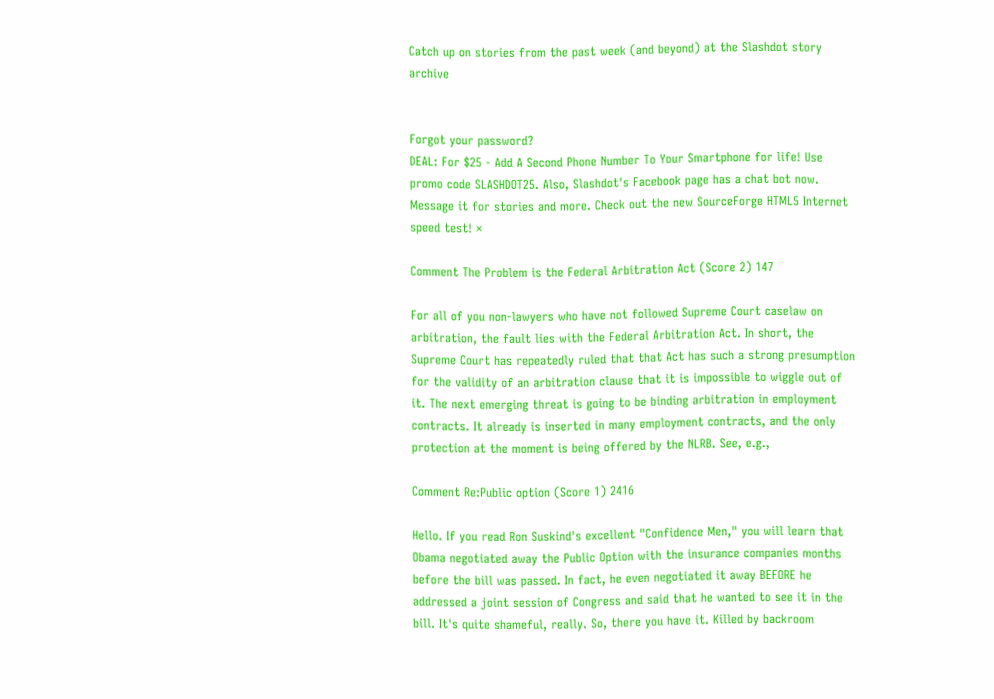Catch up on stories from the past week (and beyond) at the Slashdot story archive


Forgot your password?
DEAL: For $25 - Add A Second Phone Number To Your Smartphone for life! Use promo code SLASHDOT25. Also, Slashdot's Facebook page has a chat bot now. Message it for stories and more. Check out the new SourceForge HTML5 Internet speed test! ×

Comment The Problem is the Federal Arbitration Act (Score 2) 147

For all of you non-lawyers who have not followed Supreme Court caselaw on arbitration, the fault lies with the Federal Arbitration Act. In short, the Supreme Court has repeatedly ruled that that Act has such a strong presumption for the validity of an arbitration clause that it is impossible to wiggle out of it. The next emerging threat is going to be binding arbitration in employment contracts. It already is inserted in many employment contracts, and the only protection at the moment is being offered by the NLRB. See, e.g.,

Comment Re:Public option (Score 1) 2416

Hello. If you read Ron Suskind's excellent "Confidence Men," you will learn that Obama negotiated away the Public Option with the insurance companies months before the bill was passed. In fact, he even negotiated it away BEFORE he addressed a joint session of Congress and said that he wanted to see it in the bill. It's quite shameful, really. So, there you have it. Killed by backroom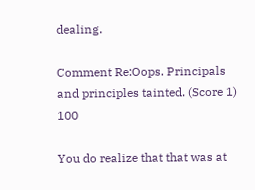dealing.

Comment Re:Oops. Principals and principles tainted. (Score 1) 100

You do realize that that was at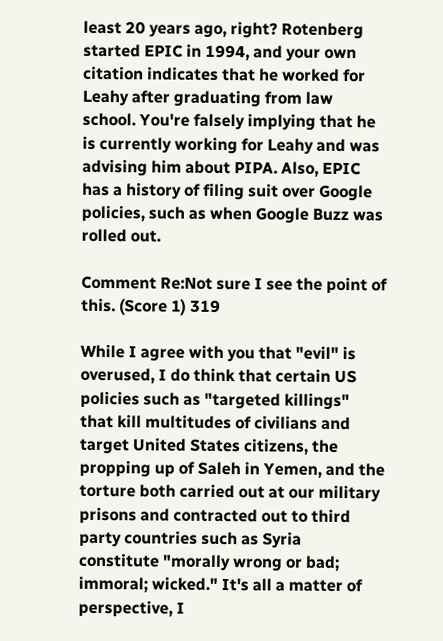least 20 years ago, right? Rotenberg started EPIC in 1994, and your own citation indicates that he worked for Leahy after graduating from law school. You're falsely implying that he is currently working for Leahy and was advising him about PIPA. Also, EPIC has a history of filing suit over Google policies, such as when Google Buzz was rolled out.

Comment Re:Not sure I see the point of this. (Score 1) 319

While I agree with you that "evil" is overused, I do think that certain US policies such as "targeted killings" that kill multitudes of civilians and target United States citizens, the propping up of Saleh in Yemen, and the torture both carried out at our military prisons and contracted out to third party countries such as Syria constitute "morally wrong or bad; immoral; wicked." It's all a matter of perspective, I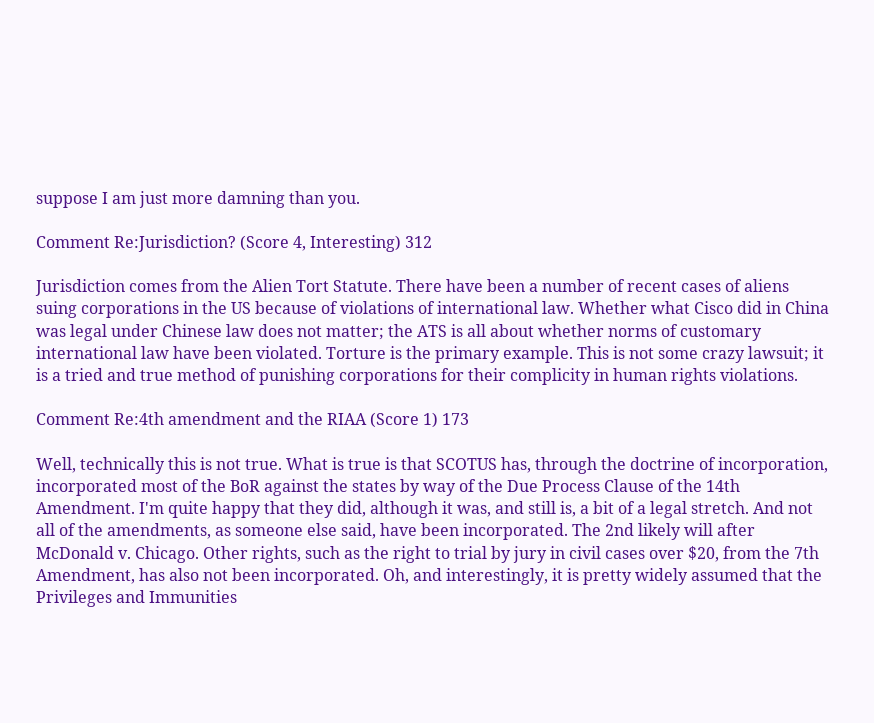suppose I am just more damning than you.

Comment Re:Jurisdiction? (Score 4, Interesting) 312

Jurisdiction comes from the Alien Tort Statute. There have been a number of recent cases of aliens suing corporations in the US because of violations of international law. Whether what Cisco did in China was legal under Chinese law does not matter; the ATS is all about whether norms of customary international law have been violated. Torture is the primary example. This is not some crazy lawsuit; it is a tried and true method of punishing corporations for their complicity in human rights violations.

Comment Re:4th amendment and the RIAA (Score 1) 173

Well, technically this is not true. What is true is that SCOTUS has, through the doctrine of incorporation, incorporated most of the BoR against the states by way of the Due Process Clause of the 14th Amendment. I'm quite happy that they did, although it was, and still is, a bit of a legal stretch. And not all of the amendments, as someone else said, have been incorporated. The 2nd likely will after McDonald v. Chicago. Other rights, such as the right to trial by jury in civil cases over $20, from the 7th Amendment, has also not been incorporated. Oh, and interestingly, it is pretty widely assumed that the Privileges and Immunities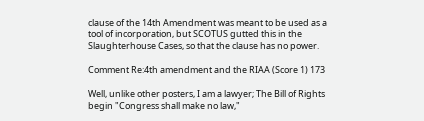clause of the 14th Amendment was meant to be used as a tool of incorporation, but SCOTUS gutted this in the Slaughterhouse Cases, so that the clause has no power.

Comment Re:4th amendment and the RIAA (Score 1) 173

Well, unlike other posters, I am a lawyer; The Bill of Rights begin "Congress shall make no law,"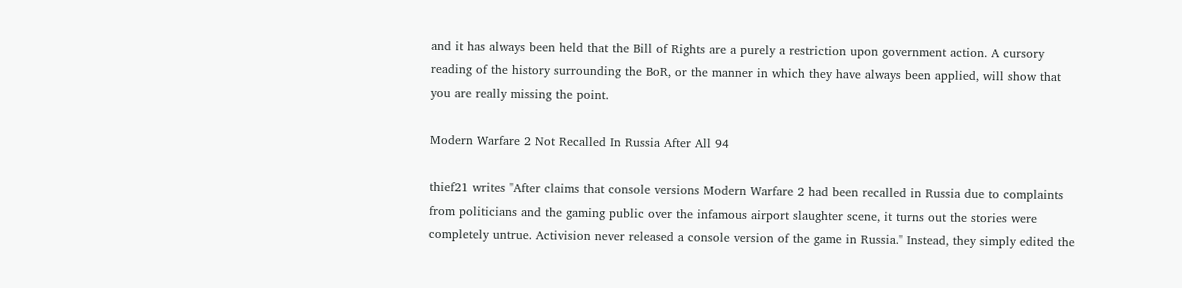and it has always been held that the Bill of Rights are a purely a restriction upon government action. A cursory reading of the history surrounding the BoR, or the manner in which they have always been applied, will show that you are really missing the point.

Modern Warfare 2 Not Recalled In Russia After All 94

thief21 writes "After claims that console versions Modern Warfare 2 had been recalled in Russia due to complaints from politicians and the gaming public over the infamous airport slaughter scene, it turns out the stories were completely untrue. Activision never released a console version of the game in Russia." Instead, they simply edited the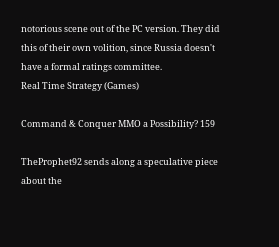notorious scene out of the PC version. They did this of their own volition, since Russia doesn't have a formal ratings committee.
Real Time Strategy (Games)

Command & Conquer MMO a Possibility? 159

TheProphet92 sends along a speculative piece about the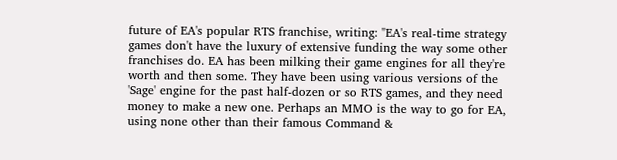future of EA's popular RTS franchise, writing: "EA's real-time strategy games don't have the luxury of extensive funding the way some other franchises do. EA has been milking their game engines for all they're worth and then some. They have been using various versions of the 'Sage' engine for the past half-dozen or so RTS games, and they need money to make a new one. Perhaps an MMO is the way to go for EA, using none other than their famous Command &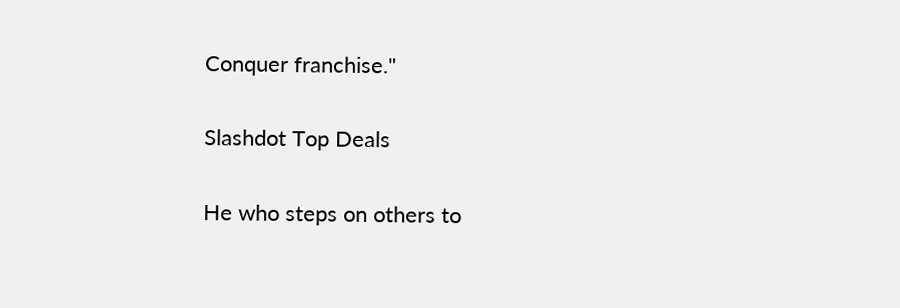Conquer franchise."

Slashdot Top Deals

He who steps on others to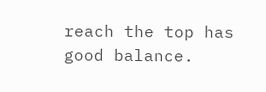reach the top has good balance.